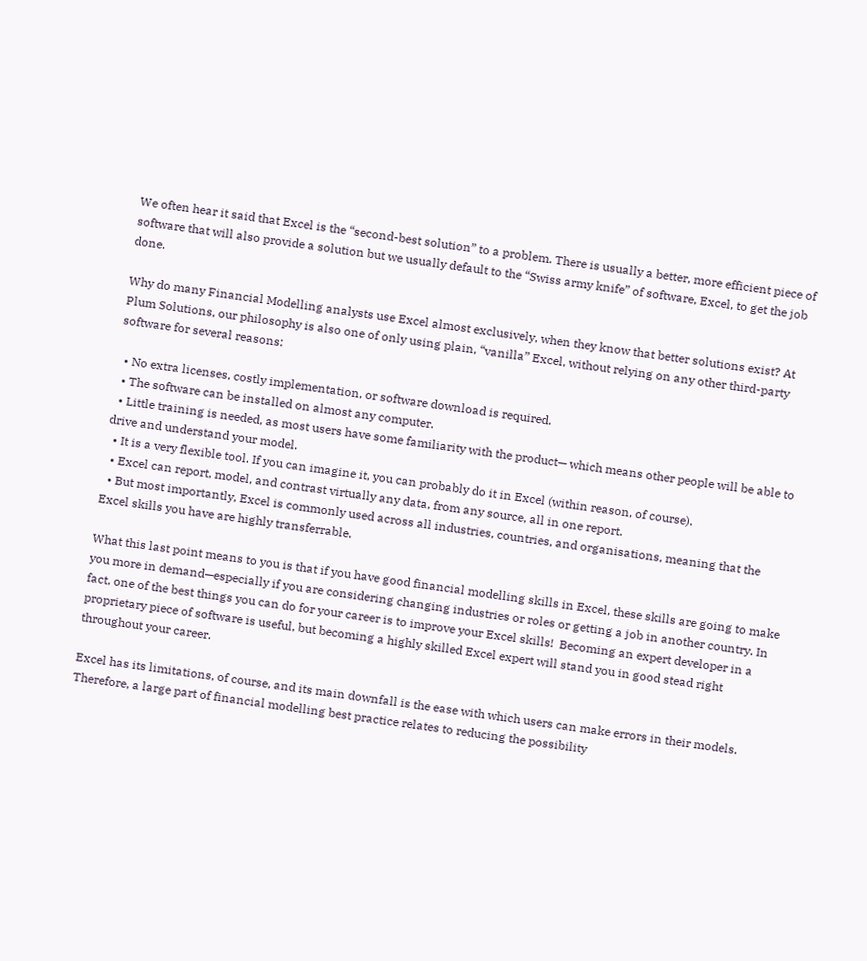We often hear it said that Excel is the “second-best solution” to a problem. There is usually a better, more efficient piece of software that will also provide a solution but we usually default to the “Swiss army knife” of software, Excel, to get the job done.

Why do many Financial Modelling analysts use Excel almost exclusively, when they know that better solutions exist? At Plum Solutions, our philosophy is also one of only using plain, “vanilla” Excel, without relying on any other third-party software for several reasons:

  • No extra licenses, costly implementation, or software download is required.
  • The software can be installed on almost any computer.
  • Little training is needed, as most users have some familiarity with the product— which means other people will be able to drive and understand your model.
  • It is a very flexible tool. If you can imagine it, you can probably do it in Excel (within reason, of course).
  • Excel can report, model, and contrast virtually any data, from any source, all in one report.
  • But most importantly, Excel is commonly used across all industries, countries, and organisations, meaning that the Excel skills you have are highly transferrable.

What this last point means to you is that if you have good financial modelling skills in Excel, these skills are going to make you more in demand—especially if you are considering changing industries or roles or getting a job in another country. In fact, one of the best things you can do for your career is to improve your Excel skills!  Becoming an expert developer in a proprietary piece of software is useful, but becoming a highly skilled Excel expert will stand you in good stead right throughout your career.

Excel has its limitations, of course, and its main downfall is the ease with which users can make errors in their models. Therefore, a large part of financial modelling best practice relates to reducing the possibility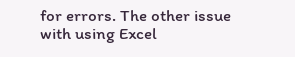for errors. The other issue with using Excel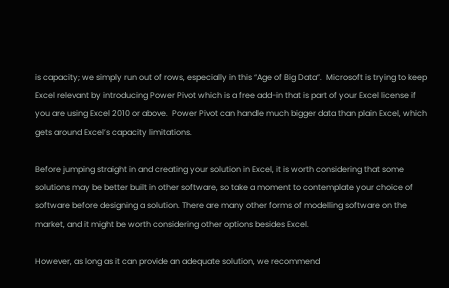is capacity; we simply run out of rows, especially in this “Age of Big Data”.  Microsoft is trying to keep Excel relevant by introducing Power Pivot which is a free add-in that is part of your Excel license if you are using Excel 2010 or above.  Power Pivot can handle much bigger data than plain Excel, which gets around Excel’s capacity limitations.

Before jumping straight in and creating your solution in Excel, it is worth considering that some solutions may be better built in other software, so take a moment to contemplate your choice of software before designing a solution. There are many other forms of modelling software on the market, and it might be worth considering other options besides Excel.

However, as long as it can provide an adequate solution, we recommend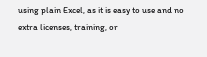using plain Excel, as it is easy to use and no extra licenses, training, or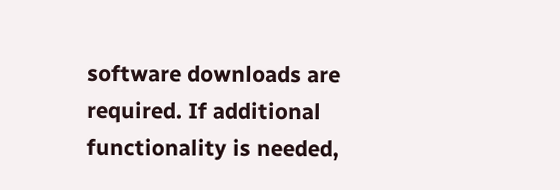software downloads are required. If additional functionality is needed,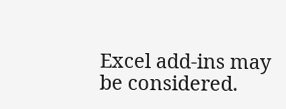Excel add-ins may be considered.